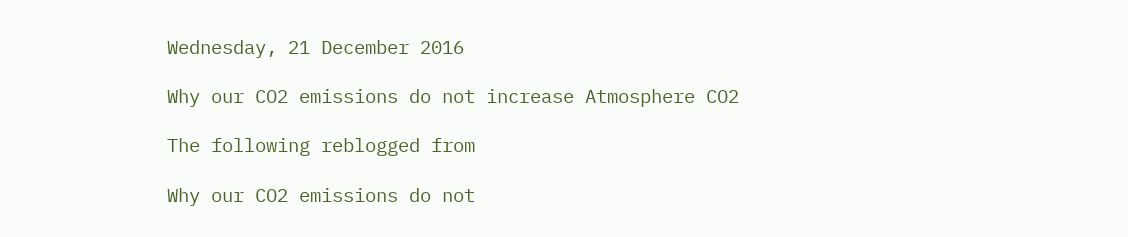Wednesday, 21 December 2016

Why our CO2 emissions do not increase Atmosphere CO2

The following reblogged from

Why our CO2 emissions do not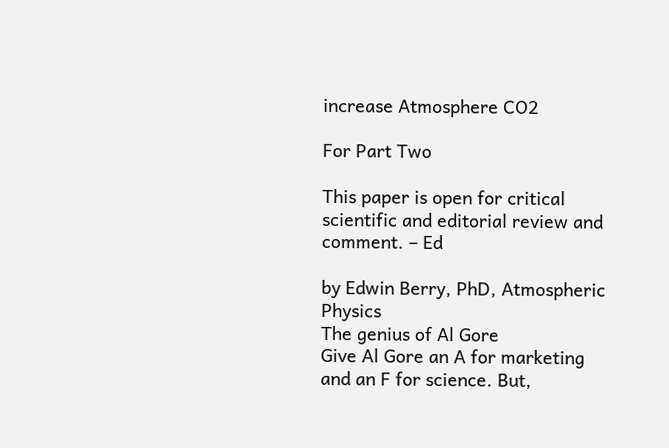increase Atmosphere CO2

For Part Two

This paper is open for critical scientific and editorial review and comment. – Ed

by Edwin Berry, PhD, Atmospheric Physics
The genius of Al Gore
Give Al Gore an A for marketing and an F for science. But,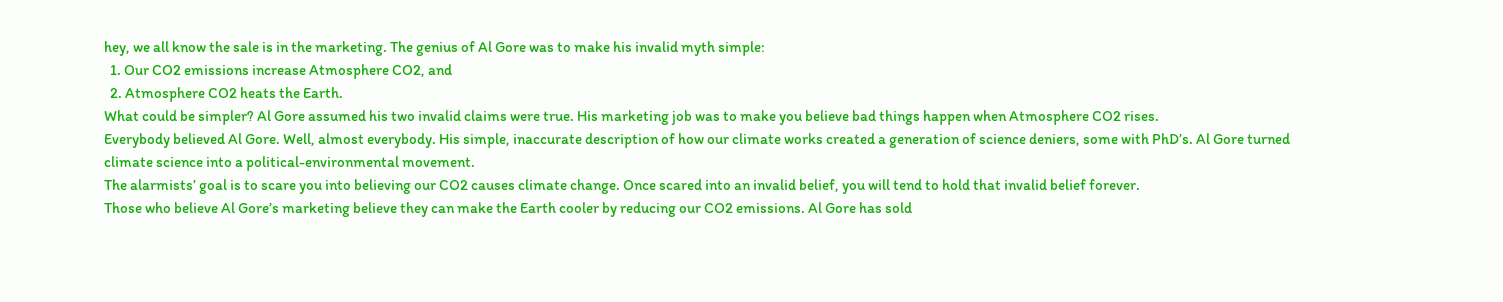hey, we all know the sale is in the marketing. The genius of Al Gore was to make his invalid myth simple:
  1. Our CO2 emissions increase Atmosphere CO2, and
  2. Atmosphere CO2 heats the Earth.
What could be simpler? Al Gore assumed his two invalid claims were true. His marketing job was to make you believe bad things happen when Atmosphere CO2 rises.
Everybody believed Al Gore. Well, almost everybody. His simple, inaccurate description of how our climate works created a generation of science deniers, some with PhD’s. Al Gore turned climate science into a political-environmental movement.
The alarmists’ goal is to scare you into believing our CO2 causes climate change. Once scared into an invalid belief, you will tend to hold that invalid belief forever.
Those who believe Al Gore’s marketing believe they can make the Earth cooler by reducing our CO2 emissions. Al Gore has sold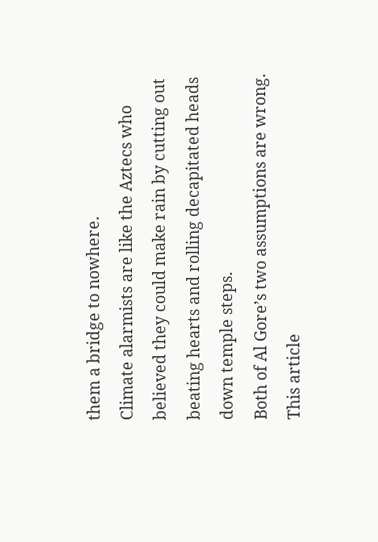them a bridge to nowhere.
Climate alarmists are like the Aztecs who believed they could make rain by cutting out beating hearts and rolling decapitated heads down temple steps.
Both of Al Gore’s two assumptions are wrong. This article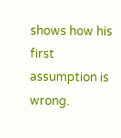shows how his first assumption is wrong.